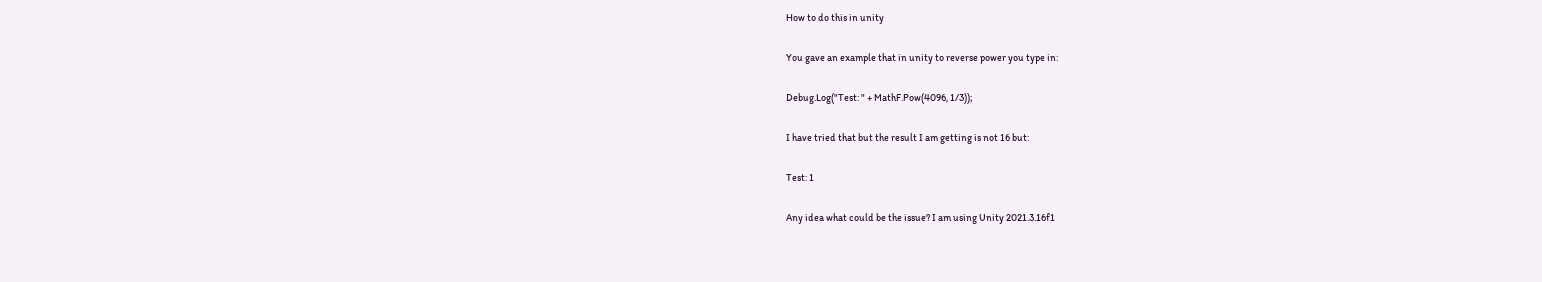How to do this in unity

You gave an example that in unity to reverse power you type in:

Debug.Log("Test: " + MathF.Pow(4096, 1/3));

I have tried that but the result I am getting is not 16 but:

Test: 1

Any idea what could be the issue? I am using Unity 2021.3.16f1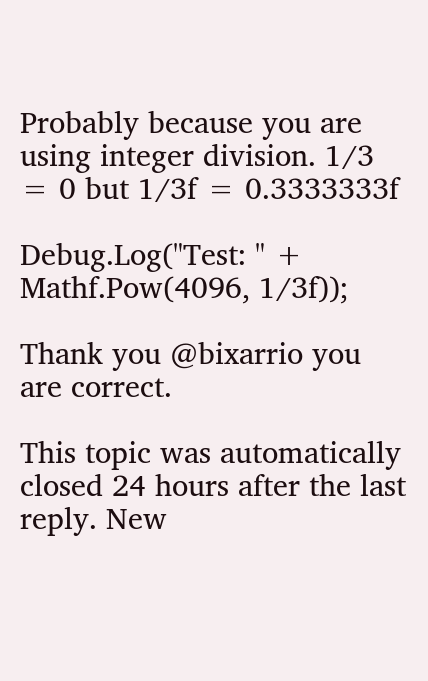Probably because you are using integer division. 1/3 = 0 but 1/3f = 0.3333333f

Debug.Log("Test: " + Mathf.Pow(4096, 1/3f));

Thank you @bixarrio you are correct.

This topic was automatically closed 24 hours after the last reply. New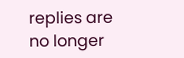replies are no longer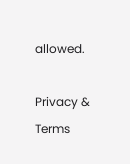allowed.

Privacy & Terms